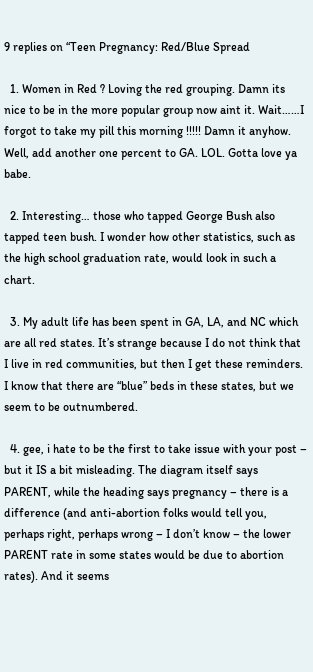9 replies on “Teen Pregnancy: Red/Blue Spread

  1. Women in Red ? Loving the red grouping. Damn its nice to be in the more popular group now aint it. Wait……I forgot to take my pill this morning !!!!! Damn it anyhow. Well, add another one percent to GA. LOL. Gotta love ya babe.

  2. Interesting… those who tapped George Bush also tapped teen bush. I wonder how other statistics, such as the high school graduation rate, would look in such a chart.

  3. My adult life has been spent in GA, LA, and NC which are all red states. It’s strange because I do not think that I live in red communities, but then I get these reminders. I know that there are “blue” beds in these states, but we seem to be outnumbered.

  4. gee, i hate to be the first to take issue with your post – but it IS a bit misleading. The diagram itself says PARENT, while the heading says pregnancy – there is a difference (and anti-abortion folks would tell you, perhaps right, perhaps wrong – I don’t know – the lower PARENT rate in some states would be due to abortion rates). And it seems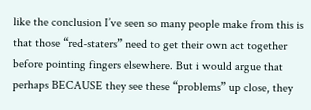like the conclusion I’ve seen so many people make from this is that those “red-staters” need to get their own act together before pointing fingers elsewhere. But i would argue that perhaps BECAUSE they see these “problems” up close, they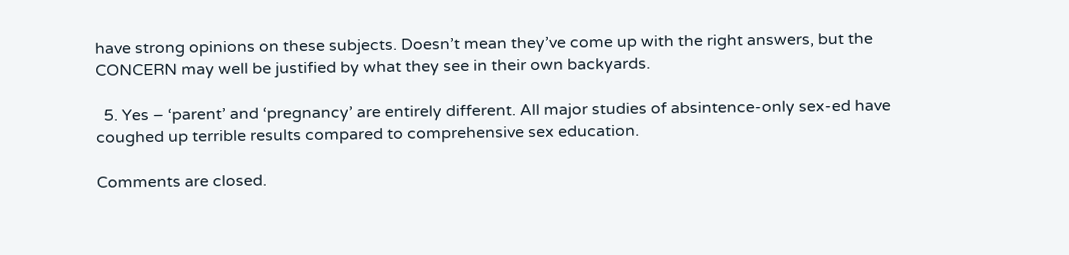have strong opinions on these subjects. Doesn’t mean they’ve come up with the right answers, but the CONCERN may well be justified by what they see in their own backyards.

  5. Yes – ‘parent’ and ‘pregnancy’ are entirely different. All major studies of absintence-only sex-ed have coughed up terrible results compared to comprehensive sex education.

Comments are closed.